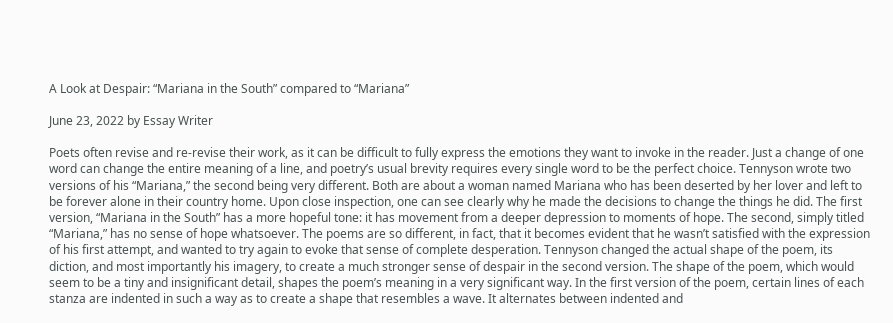A Look at Despair: “Mariana in the South” compared to “Mariana”

June 23, 2022 by Essay Writer

Poets often revise and re-revise their work, as it can be difficult to fully express the emotions they want to invoke in the reader. Just a change of one word can change the entire meaning of a line, and poetry’s usual brevity requires every single word to be the perfect choice. Tennyson wrote two versions of his “Mariana,” the second being very different. Both are about a woman named Mariana who has been deserted by her lover and left to be forever alone in their country home. Upon close inspection, one can see clearly why he made the decisions to change the things he did. The first version, “Mariana in the South” has a more hopeful tone: it has movement from a deeper depression to moments of hope. The second, simply titled “Mariana,” has no sense of hope whatsoever. The poems are so different, in fact, that it becomes evident that he wasn’t satisfied with the expression of his first attempt, and wanted to try again to evoke that sense of complete desperation. Tennyson changed the actual shape of the poem, its diction, and most importantly his imagery, to create a much stronger sense of despair in the second version. The shape of the poem, which would seem to be a tiny and insignificant detail, shapes the poem’s meaning in a very significant way. In the first version of the poem, certain lines of each stanza are indented in such a way as to create a shape that resembles a wave. It alternates between indented and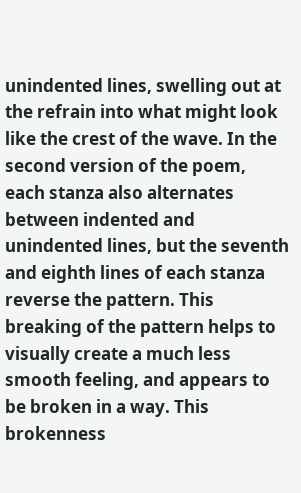unindented lines, swelling out at the refrain into what might look like the crest of the wave. In the second version of the poem, each stanza also alternates between indented and unindented lines, but the seventh and eighth lines of each stanza reverse the pattern. This breaking of the pattern helps to visually create a much less smooth feeling, and appears to be broken in a way. This brokenness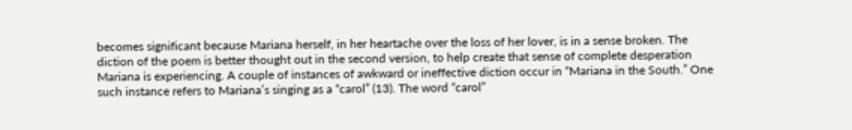becomes significant because Mariana herself, in her heartache over the loss of her lover, is in a sense broken. The diction of the poem is better thought out in the second version, to help create that sense of complete desperation Mariana is experiencing. A couple of instances of awkward or ineffective diction occur in “Mariana in the South.” One such instance refers to Mariana’s singing as a “carol” (13). The word “carol”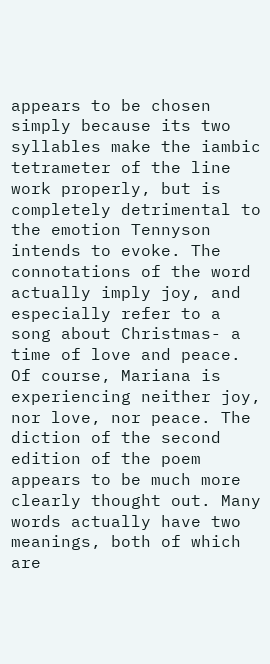appears to be chosen simply because its two syllables make the iambic tetrameter of the line work properly, but is completely detrimental to the emotion Tennyson intends to evoke. The connotations of the word actually imply joy, and especially refer to a song about Christmas- a time of love and peace. Of course, Mariana is experiencing neither joy, nor love, nor peace. The diction of the second edition of the poem appears to be much more clearly thought out. Many words actually have two meanings, both of which are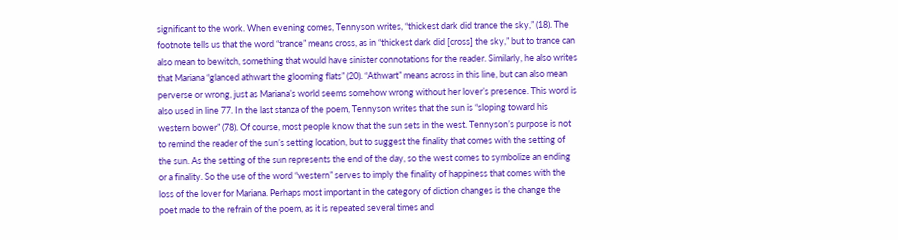significant to the work. When evening comes, Tennyson writes, “thickest dark did trance the sky,” (18). The footnote tells us that the word “trance” means cross, as in “thickest dark did [cross] the sky,” but to trance can also mean to bewitch, something that would have sinister connotations for the reader. Similarly, he also writes that Mariana “glanced athwart the glooming flats” (20). “Athwart” means across in this line, but can also mean perverse or wrong, just as Mariana’s world seems somehow wrong without her lover’s presence. This word is also used in line 77. In the last stanza of the poem, Tennyson writes that the sun is “sloping toward his western bower” (78). Of course, most people know that the sun sets in the west. Tennyson’s purpose is not to remind the reader of the sun’s setting location, but to suggest the finality that comes with the setting of the sun. As the setting of the sun represents the end of the day, so the west comes to symbolize an ending or a finality. So the use of the word “western” serves to imply the finality of happiness that comes with the loss of the lover for Mariana. Perhaps most important in the category of diction changes is the change the poet made to the refrain of the poem, as it is repeated several times and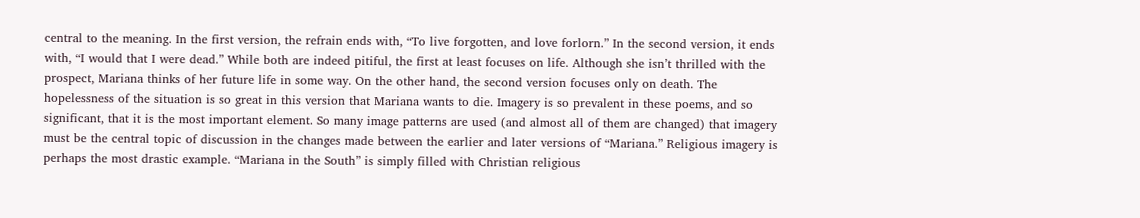central to the meaning. In the first version, the refrain ends with, “To live forgotten, and love forlorn.” In the second version, it ends with, “I would that I were dead.” While both are indeed pitiful, the first at least focuses on life. Although she isn’t thrilled with the prospect, Mariana thinks of her future life in some way. On the other hand, the second version focuses only on death. The hopelessness of the situation is so great in this version that Mariana wants to die. Imagery is so prevalent in these poems, and so significant, that it is the most important element. So many image patterns are used (and almost all of them are changed) that imagery must be the central topic of discussion in the changes made between the earlier and later versions of “Mariana.” Religious imagery is perhaps the most drastic example. “Mariana in the South” is simply filled with Christian religious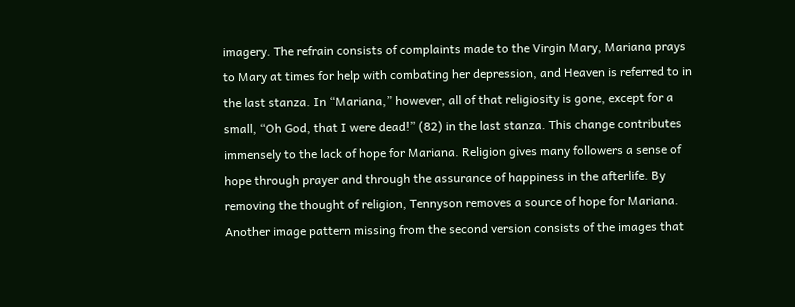imagery. The refrain consists of complaints made to the Virgin Mary, Mariana prays to Mary at times for help with combating her depression, and Heaven is referred to in the last stanza. In “Mariana,” however, all of that religiosity is gone, except for a small, “Oh God, that I were dead!” (82) in the last stanza. This change contributes immensely to the lack of hope for Mariana. Religion gives many followers a sense of hope through prayer and through the assurance of happiness in the afterlife. By removing the thought of religion, Tennyson removes a source of hope for Mariana. Another image pattern missing from the second version consists of the images that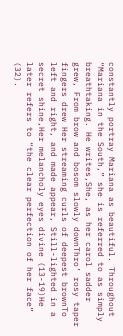constantly portray Mariana as beautiful. Throughout “Mariana in the South,” she is referred to as simply breathtaking. He writes,She, as her carol sadder grew, From brow and bosom slowly downThro’ rosy taper fingers drew Her streaming curls of deepest brownTo left and right, and made appear, Still-lighted in a secret shine,Her melancholy eyes divine (13-19)He later refers to “the clear perfection of her face” (32).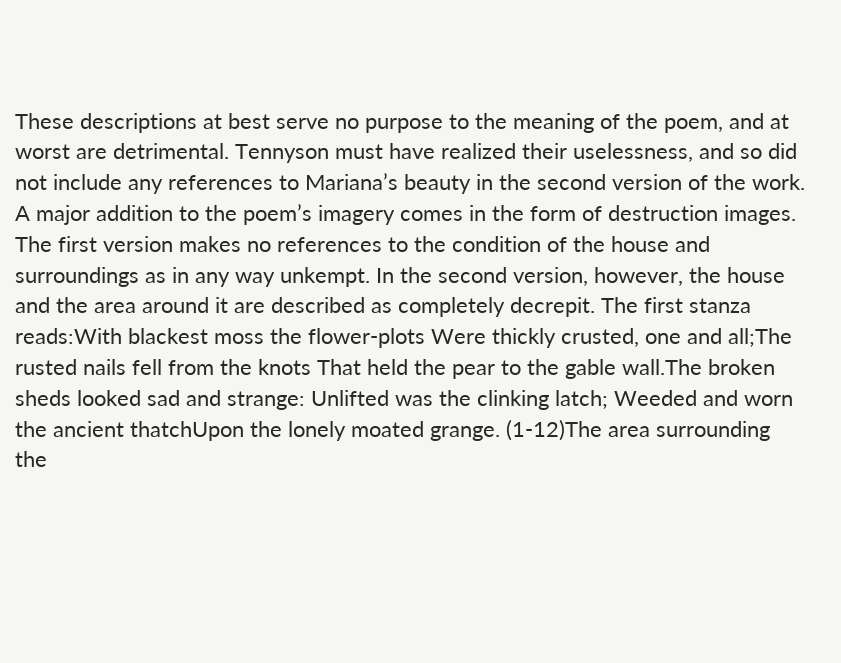These descriptions at best serve no purpose to the meaning of the poem, and at worst are detrimental. Tennyson must have realized their uselessness, and so did not include any references to Mariana’s beauty in the second version of the work. A major addition to the poem’s imagery comes in the form of destruction images. The first version makes no references to the condition of the house and surroundings as in any way unkempt. In the second version, however, the house and the area around it are described as completely decrepit. The first stanza reads:With blackest moss the flower-plots Were thickly crusted, one and all;The rusted nails fell from the knots That held the pear to the gable wall.The broken sheds looked sad and strange: Unlifted was the clinking latch; Weeded and worn the ancient thatchUpon the lonely moated grange. (1-12)The area surrounding the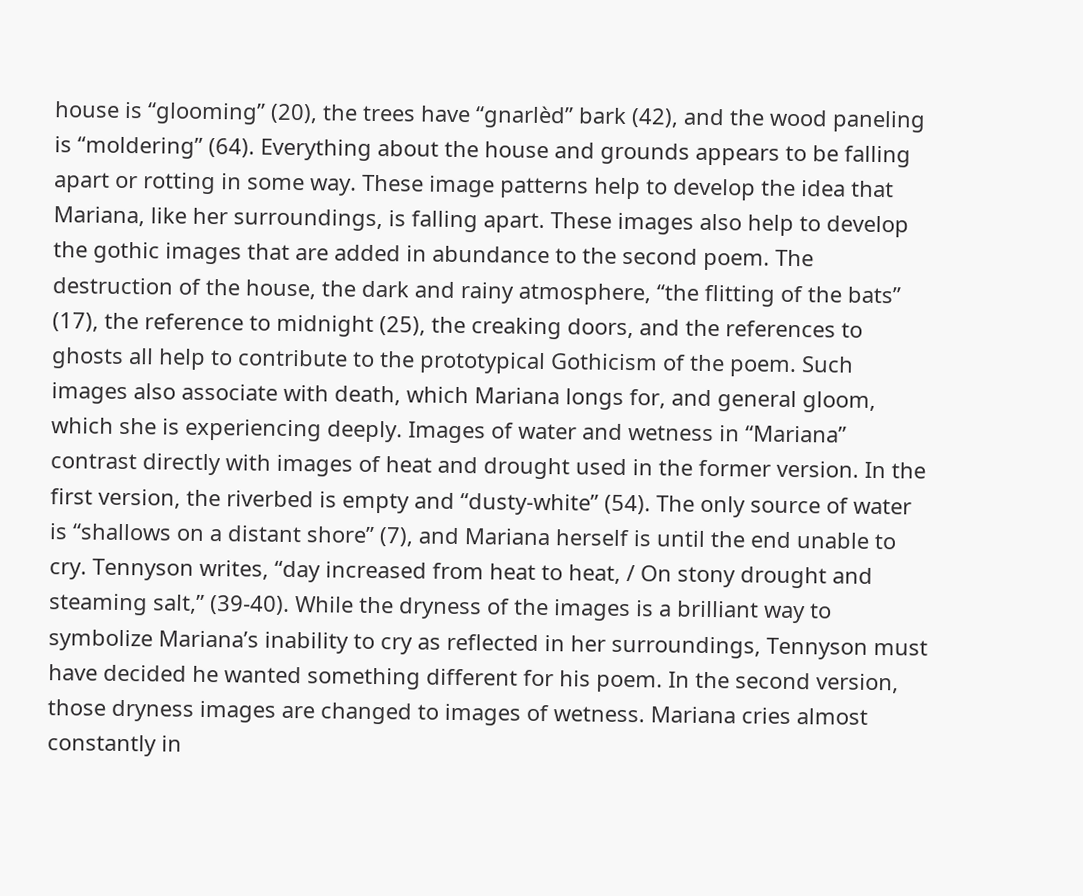house is “glooming” (20), the trees have “gnarlèd” bark (42), and the wood paneling is “moldering” (64). Everything about the house and grounds appears to be falling apart or rotting in some way. These image patterns help to develop the idea that Mariana, like her surroundings, is falling apart. These images also help to develop the gothic images that are added in abundance to the second poem. The destruction of the house, the dark and rainy atmosphere, “the flitting of the bats” (17), the reference to midnight (25), the creaking doors, and the references to ghosts all help to contribute to the prototypical Gothicism of the poem. Such images also associate with death, which Mariana longs for, and general gloom, which she is experiencing deeply. Images of water and wetness in “Mariana” contrast directly with images of heat and drought used in the former version. In the first version, the riverbed is empty and “dusty-white” (54). The only source of water is “shallows on a distant shore” (7), and Mariana herself is until the end unable to cry. Tennyson writes, “day increased from heat to heat, / On stony drought and steaming salt,” (39-40). While the dryness of the images is a brilliant way to symbolize Mariana’s inability to cry as reflected in her surroundings, Tennyson must have decided he wanted something different for his poem. In the second version, those dryness images are changed to images of wetness. Mariana cries almost constantly in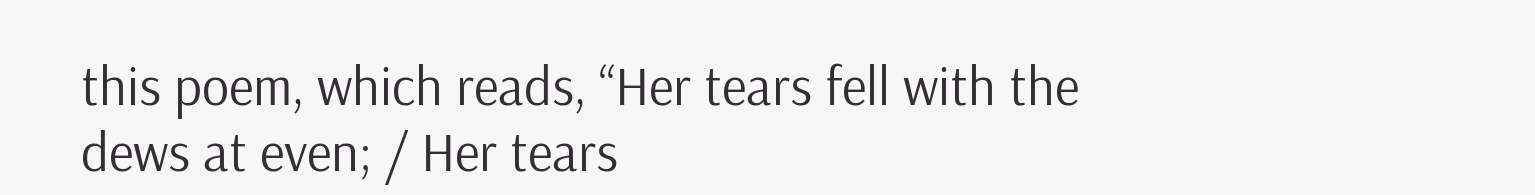this poem, which reads, “Her tears fell with the dews at even; / Her tears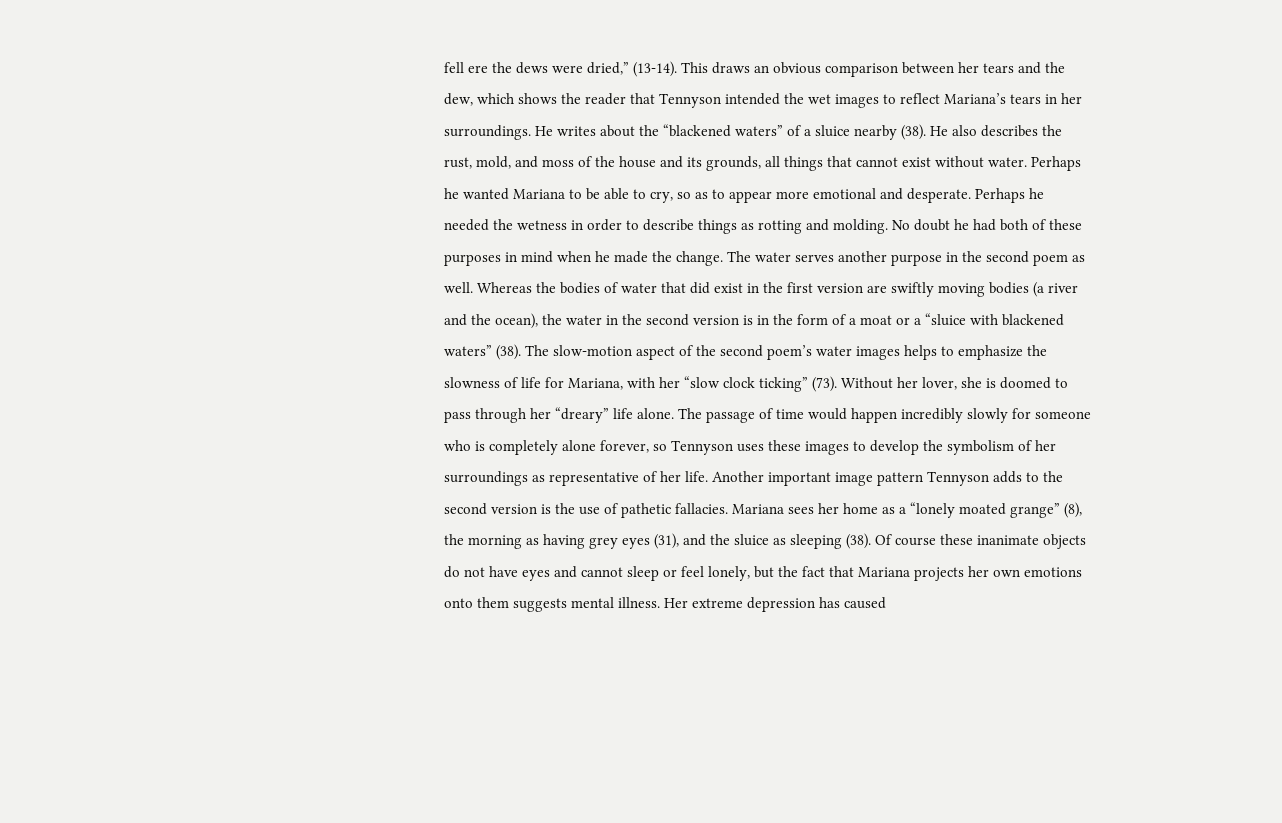fell ere the dews were dried,” (13-14). This draws an obvious comparison between her tears and the dew, which shows the reader that Tennyson intended the wet images to reflect Mariana’s tears in her surroundings. He writes about the “blackened waters” of a sluice nearby (38). He also describes the rust, mold, and moss of the house and its grounds, all things that cannot exist without water. Perhaps he wanted Mariana to be able to cry, so as to appear more emotional and desperate. Perhaps he needed the wetness in order to describe things as rotting and molding. No doubt he had both of these purposes in mind when he made the change. The water serves another purpose in the second poem as well. Whereas the bodies of water that did exist in the first version are swiftly moving bodies (a river and the ocean), the water in the second version is in the form of a moat or a “sluice with blackened waters” (38). The slow-motion aspect of the second poem’s water images helps to emphasize the slowness of life for Mariana, with her “slow clock ticking” (73). Without her lover, she is doomed to pass through her “dreary” life alone. The passage of time would happen incredibly slowly for someone who is completely alone forever, so Tennyson uses these images to develop the symbolism of her surroundings as representative of her life. Another important image pattern Tennyson adds to the second version is the use of pathetic fallacies. Mariana sees her home as a “lonely moated grange” (8), the morning as having grey eyes (31), and the sluice as sleeping (38). Of course these inanimate objects do not have eyes and cannot sleep or feel lonely, but the fact that Mariana projects her own emotions onto them suggests mental illness. Her extreme depression has caused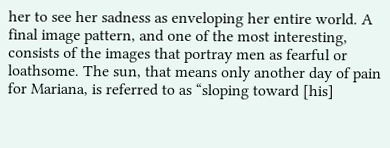her to see her sadness as enveloping her entire world. A final image pattern, and one of the most interesting, consists of the images that portray men as fearful or loathsome. The sun, that means only another day of pain for Mariana, is referred to as “sloping toward [his]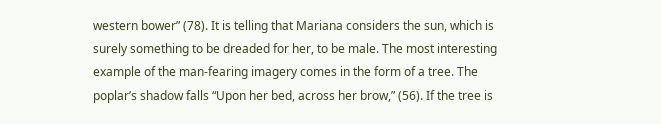western bower” (78). It is telling that Mariana considers the sun, which is surely something to be dreaded for her, to be male. The most interesting example of the man-fearing imagery comes in the form of a tree. The poplar’s shadow falls “Upon her bed, across her brow,” (56). If the tree is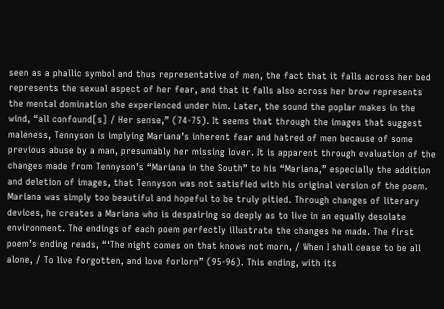seen as a phallic symbol and thus representative of men, the fact that it falls across her bed represents the sexual aspect of her fear, and that it falls also across her brow represents the mental domination she experienced under him. Later, the sound the poplar makes in the wind, “all confound[s] / Her sense,” (74-75). It seems that through the images that suggest maleness, Tennyson is implying Mariana’s inherent fear and hatred of men because of some previous abuse by a man, presumably her missing lover. It is apparent through evaluation of the changes made from Tennyson’s “Mariana in the South” to his “Mariana,” especially the addition and deletion of images, that Tennyson was not satisfied with his original version of the poem. Mariana was simply too beautiful and hopeful to be truly pitied. Through changes of literary devices, he creates a Mariana who is despairing so deeply as to live in an equally desolate environment. The endings of each poem perfectly illustrate the changes he made. The first poem’s ending reads, “‘The night comes on that knows not morn, / When I shall cease to be all alone, / To live forgotten, and love forlorn” (95-96). This ending, with its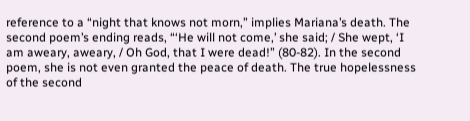reference to a “night that knows not morn,” implies Mariana’s death. The second poem’s ending reads, “‘He will not come,’ she said; / She wept, ‘I am aweary, aweary, / Oh God, that I were dead!” (80-82). In the second poem, she is not even granted the peace of death. The true hopelessness of the second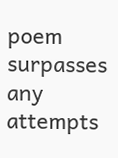poem surpasses any attempts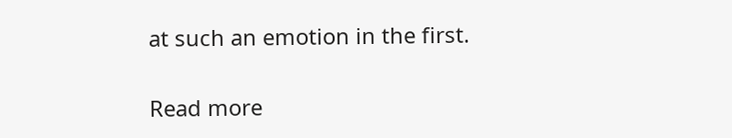at such an emotion in the first.

Read more